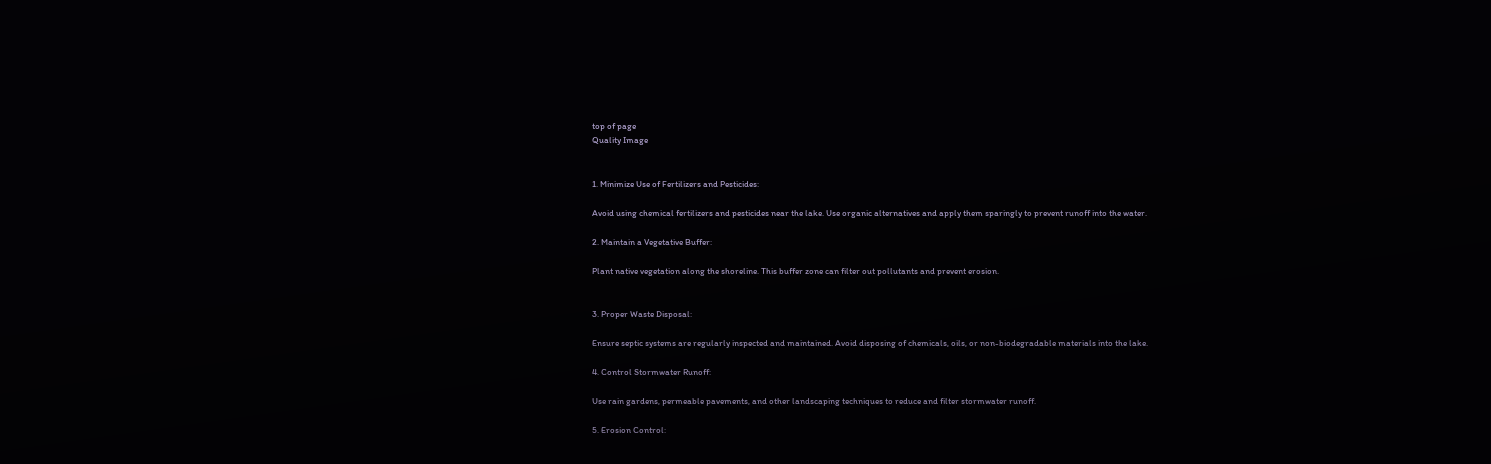top of page
Quality Image


1. Minimize Use of Fertilizers and Pesticides:

Avoid using chemical fertilizers and pesticides near the lake. Use organic alternatives and apply them sparingly to prevent runoff into the water.

2. Maintain a Vegetative Buffer:

Plant native vegetation along the shoreline. This buffer zone can filter out pollutants and prevent erosion.


3. Proper Waste Disposal:

Ensure septic systems are regularly inspected and maintained. Avoid disposing of chemicals, oils, or non-biodegradable materials into the lake.

4. Control Stormwater Runoff:

Use rain gardens, permeable pavements, and other landscaping techniques to reduce and filter stormwater runoff.

5. Erosion Control: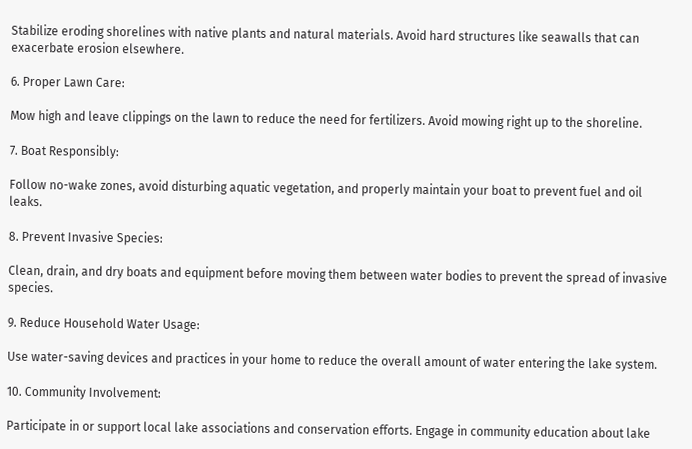Stabilize eroding shorelines with native plants and natural materials. Avoid hard structures like seawalls that can exacerbate erosion elsewhere.

6. Proper Lawn Care:

Mow high and leave clippings on the lawn to reduce the need for fertilizers. Avoid mowing right up to the shoreline.

7. Boat Responsibly:

Follow no-wake zones, avoid disturbing aquatic vegetation, and properly maintain your boat to prevent fuel and oil leaks.

8. Prevent Invasive Species:

Clean, drain, and dry boats and equipment before moving them between water bodies to prevent the spread of invasive species.

9. Reduce Household Water Usage:

Use water-saving devices and practices in your home to reduce the overall amount of water entering the lake system.

10. Community Involvement:

Participate in or support local lake associations and conservation efforts. Engage in community education about lake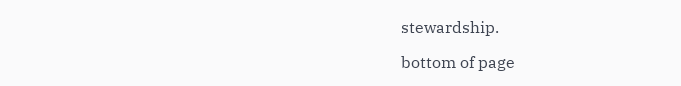stewardship.

bottom of page